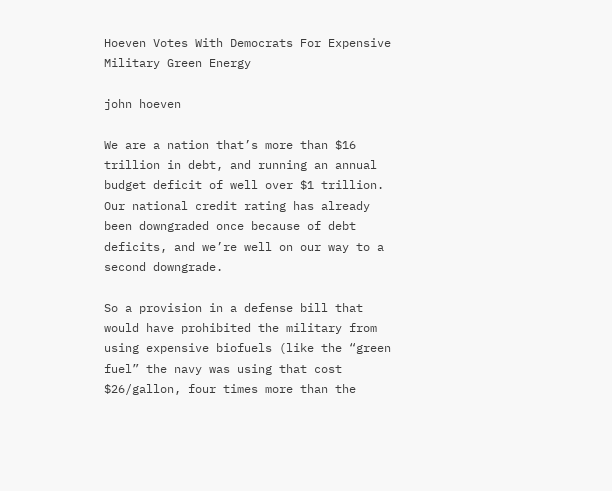Hoeven Votes With Democrats For Expensive Military Green Energy

john hoeven

We are a nation that’s more than $16 trillion in debt, and running an annual budget deficit of well over $1 trillion. Our national credit rating has already been downgraded once because of debt deficits, and we’re well on our way to a second downgrade.

So a provision in a defense bill that would have prohibited the military from using expensive biofuels (like the “green fuel” the navy was using that cost $26/gallon, four times more than the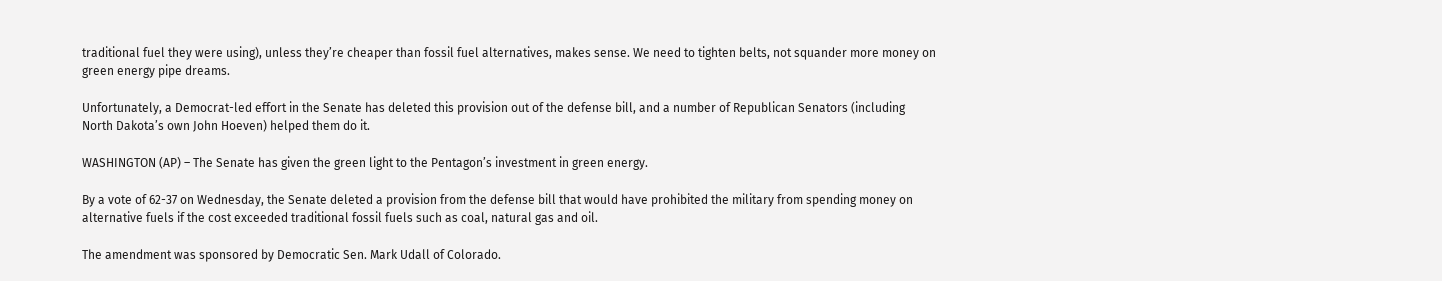traditional fuel they were using), unless they’re cheaper than fossil fuel alternatives, makes sense. We need to tighten belts, not squander more money on green energy pipe dreams.

Unfortunately, a Democrat-led effort in the Senate has deleted this provision out of the defense bill, and a number of Republican Senators (including North Dakota’s own John Hoeven) helped them do it.

WASHINGTON (AP) – The Senate has given the green light to the Pentagon’s investment in green energy.

By a vote of 62-37 on Wednesday, the Senate deleted a provision from the defense bill that would have prohibited the military from spending money on alternative fuels if the cost exceeded traditional fossil fuels such as coal, natural gas and oil.

The amendment was sponsored by Democratic Sen. Mark Udall of Colorado.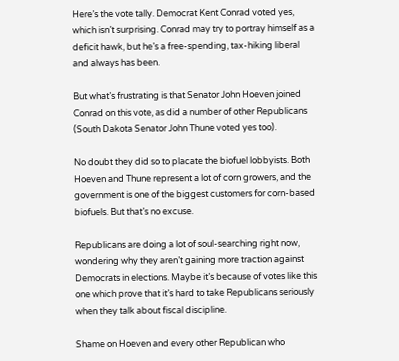Here’s the vote tally. Democrat Kent Conrad voted yes, which isn’t surprising. Conrad may try to portray himself as a deficit hawk, but he’s a free-spending, tax-hiking liberal and always has been.

But what’s frustrating is that Senator John Hoeven joined Conrad on this vote, as did a number of other Republicans (South Dakota Senator John Thune voted yes too).

No doubt they did so to placate the biofuel lobbyists. Both Hoeven and Thune represent a lot of corn growers, and the government is one of the biggest customers for corn-based biofuels. But that’s no excuse.

Republicans are doing a lot of soul-searching right now, wondering why they aren’t gaining more traction against Democrats in elections. Maybe it’s because of votes like this one which prove that it’s hard to take Republicans seriously when they talk about fiscal discipline.

Shame on Hoeven and every other Republican who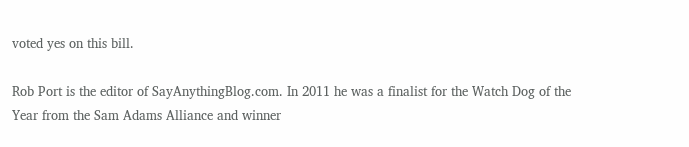voted yes on this bill.

Rob Port is the editor of SayAnythingBlog.com. In 2011 he was a finalist for the Watch Dog of the Year from the Sam Adams Alliance and winner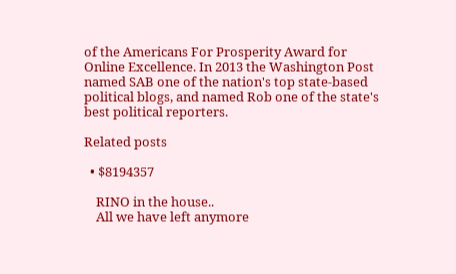of the Americans For Prosperity Award for Online Excellence. In 2013 the Washington Post named SAB one of the nation's top state-based political blogs, and named Rob one of the state's best political reporters.

Related posts

  • $8194357

    RINO in the house..
    All we have left anymore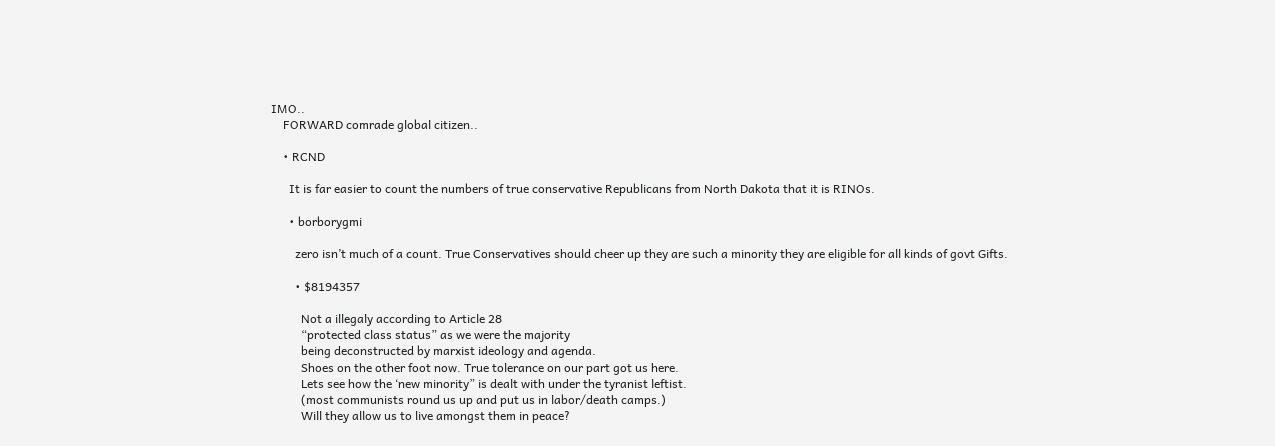IMO..
    FORWARD comrade global citizen..

    • RCND

      It is far easier to count the numbers of true conservative Republicans from North Dakota that it is RINOs.

      • borborygmi

        zero isn’t much of a count. True Conservatives should cheer up they are such a minority they are eligible for all kinds of govt Gifts.

        • $8194357

          Not a illegaly according to Article 28
          “protected class status” as we were the majority
          being deconstructed by marxist ideology and agenda.
          Shoes on the other foot now. True tolerance on our part got us here.
          Lets see how the ‘new minority” is dealt with under the tyranist leftist.
          (most communists round us up and put us in labor/death camps.)
          Will they allow us to live amongst them in peace?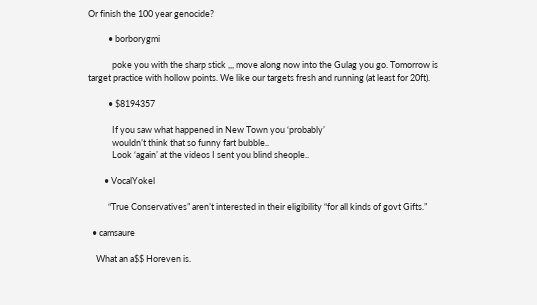Or finish the 100 year genocide?

          • borborygmi

            poke you with the sharp stick ,,, move along now into the Gulag you go. Tomorrow is target practice with hollow points. We like our targets fresh and running (at least for 20ft).

          • $8194357

            If you saw what happened in New Town you ‘probably’
            wouldn’t think that so funny fart bubble..
            Look ‘again’ at the videos I sent you blind sheople..

        • VocalYokel

          “True Conservatives” aren’t interested in their eligibility “for all kinds of govt Gifts.”

  • camsaure

    What an a$$ Horeven is.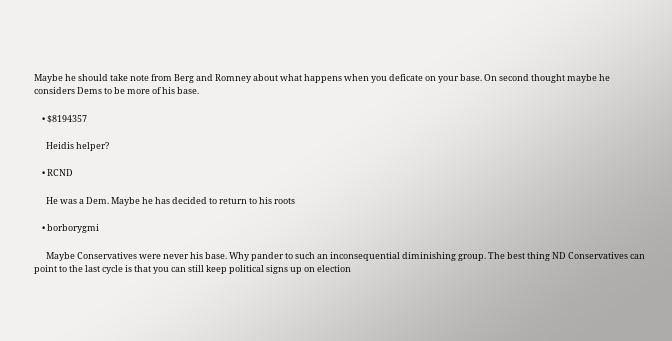Maybe he should take note from Berg and Romney about what happens when you deficate on your base. On second thought maybe he considers Dems to be more of his base.

    • $8194357

      Heidis helper?

    • RCND

      He was a Dem. Maybe he has decided to return to his roots

    • borborygmi

      Maybe Conservatives were never his base. Why pander to such an inconsequential diminishing group. The best thing ND Conservatives can point to the last cycle is that you can still keep political signs up on election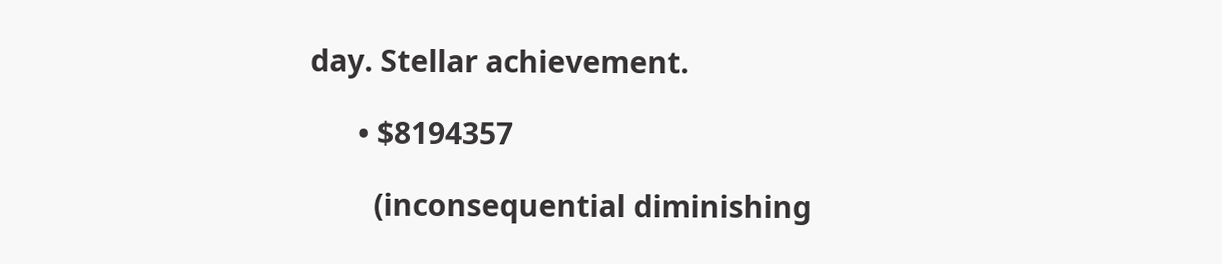day. Stellar achievement.

      • $8194357

        (inconsequential diminishing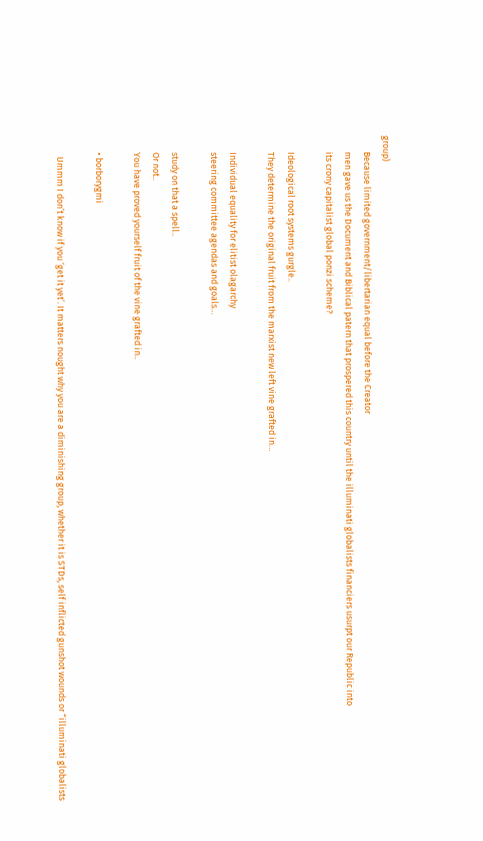group)
        Because limited government/libertarian equal before the Creator
        men gave us the Document and Biblical patern that prospered this country until the illuminati globalists financiers usurpt our Republic into
        its crony capitalist global ponzi scheme?

        Ideological root systems gurgle..
        They determine the original fruit from the marxist new left vine grafted in…

        Individual equality for elitist olagarchy
        steering committee agendas and goals…

        study on that a spell..
        Or not..
        You have proved yourself fruit of the vine grafted in..

        • borborygmi

          Ummm I don’t know if you ‘get it yet’. It matters nought why you are a diminishing group, whether it is STDs, self inflicted gunshot wounds or “illuminati globalists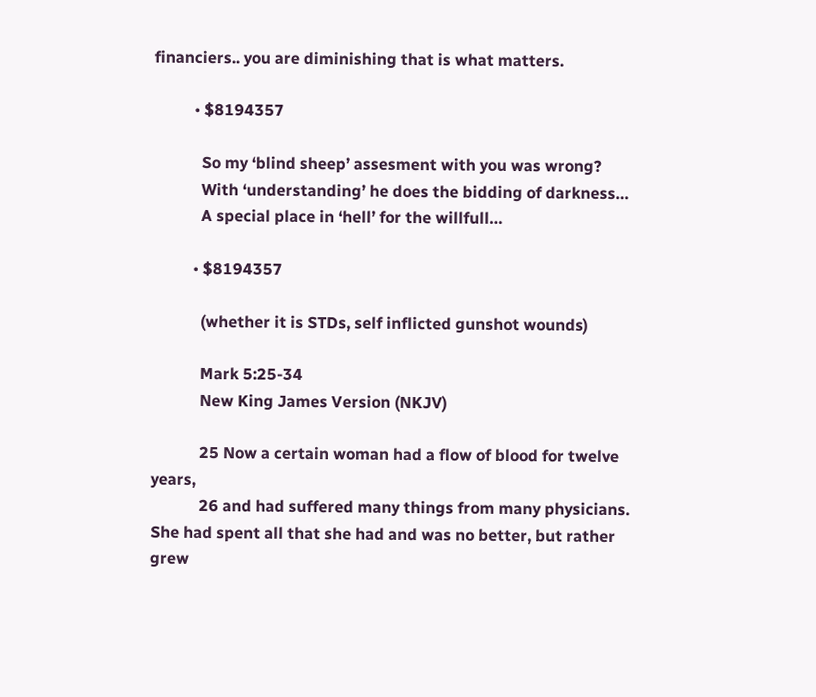financiers.. you are diminishing that is what matters.

          • $8194357

            So my ‘blind sheep’ assesment with you was wrong?
            With ‘understanding’ he does the bidding of darkness…
            A special place in ‘hell’ for the willfull…

          • $8194357

            (whether it is STDs, self inflicted gunshot wounds)

            Mark 5:25-34
            New King James Version (NKJV)

            25 Now a certain woman had a flow of blood for twelve years,
            26 and had suffered many things from many physicians. She had spent all that she had and was no better, but rather grew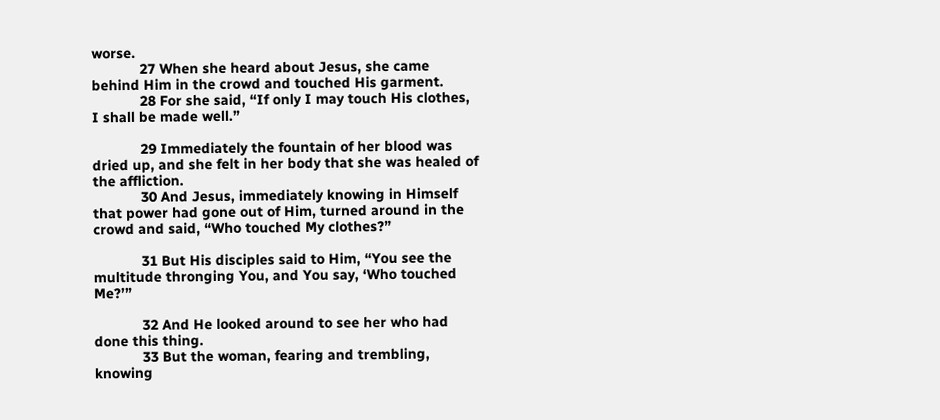worse.
            27 When she heard about Jesus, she came behind Him in the crowd and touched His garment.
            28 For she said, “If only I may touch His clothes, I shall be made well.”

            29 Immediately the fountain of her blood was dried up, and she felt in her body that she was healed of the affliction.
            30 And Jesus, immediately knowing in Himself that power had gone out of Him, turned around in the crowd and said, “Who touched My clothes?”

            31 But His disciples said to Him, “You see the multitude thronging You, and You say, ‘Who touched Me?’”

            32 And He looked around to see her who had done this thing.
            33 But the woman, fearing and trembling, knowing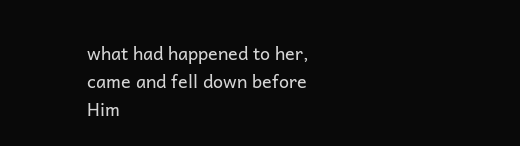what had happened to her, came and fell down before Him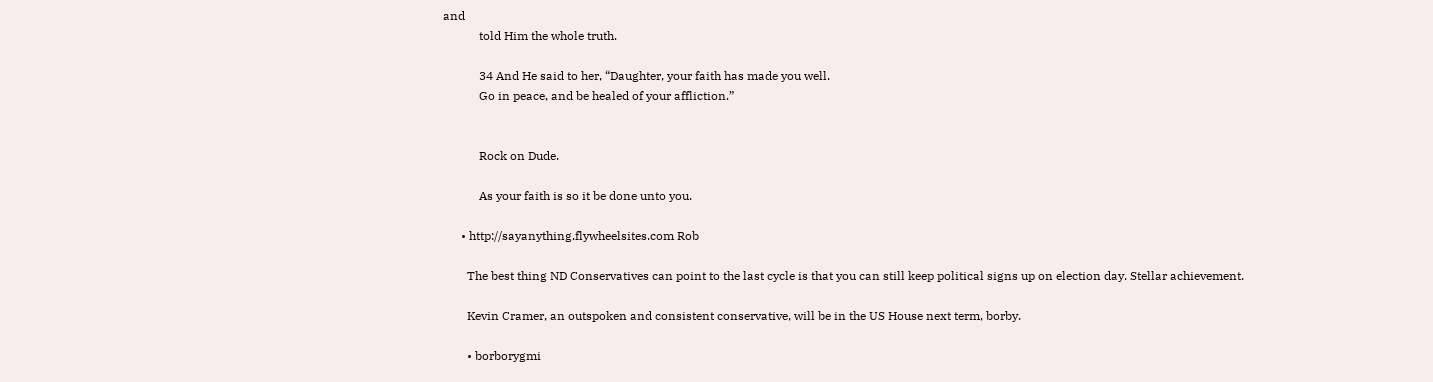and
            told Him the whole truth.

            34 And He said to her, “Daughter, your faith has made you well.
            Go in peace, and be healed of your affliction.”


            Rock on Dude.

            As your faith is so it be done unto you.

      • http://sayanything.flywheelsites.com Rob

        The best thing ND Conservatives can point to the last cycle is that you can still keep political signs up on election day. Stellar achievement.

        Kevin Cramer, an outspoken and consistent conservative, will be in the US House next term, borby.

        • borborygmi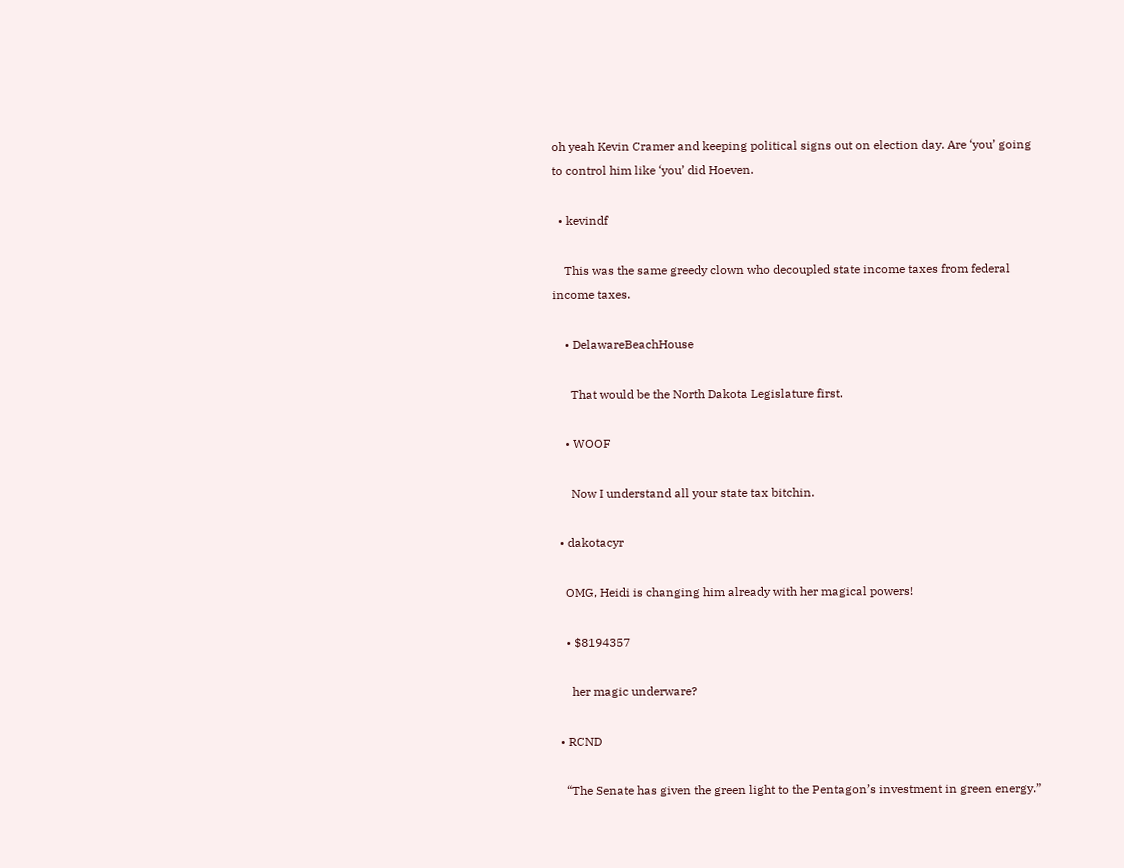oh yeah Kevin Cramer and keeping political signs out on election day. Are ‘you’ going to control him like ‘you’ did Hoeven.

  • kevindf

    This was the same greedy clown who decoupled state income taxes from federal income taxes.

    • DelawareBeachHouse

      That would be the North Dakota Legislature first.

    • WOOF

      Now I understand all your state tax bitchin.

  • dakotacyr

    OMG, Heidi is changing him already with her magical powers!

    • $8194357

      her magic underware?

  • RCND

    “The Senate has given the green light to the Pentagon’s investment in green energy.”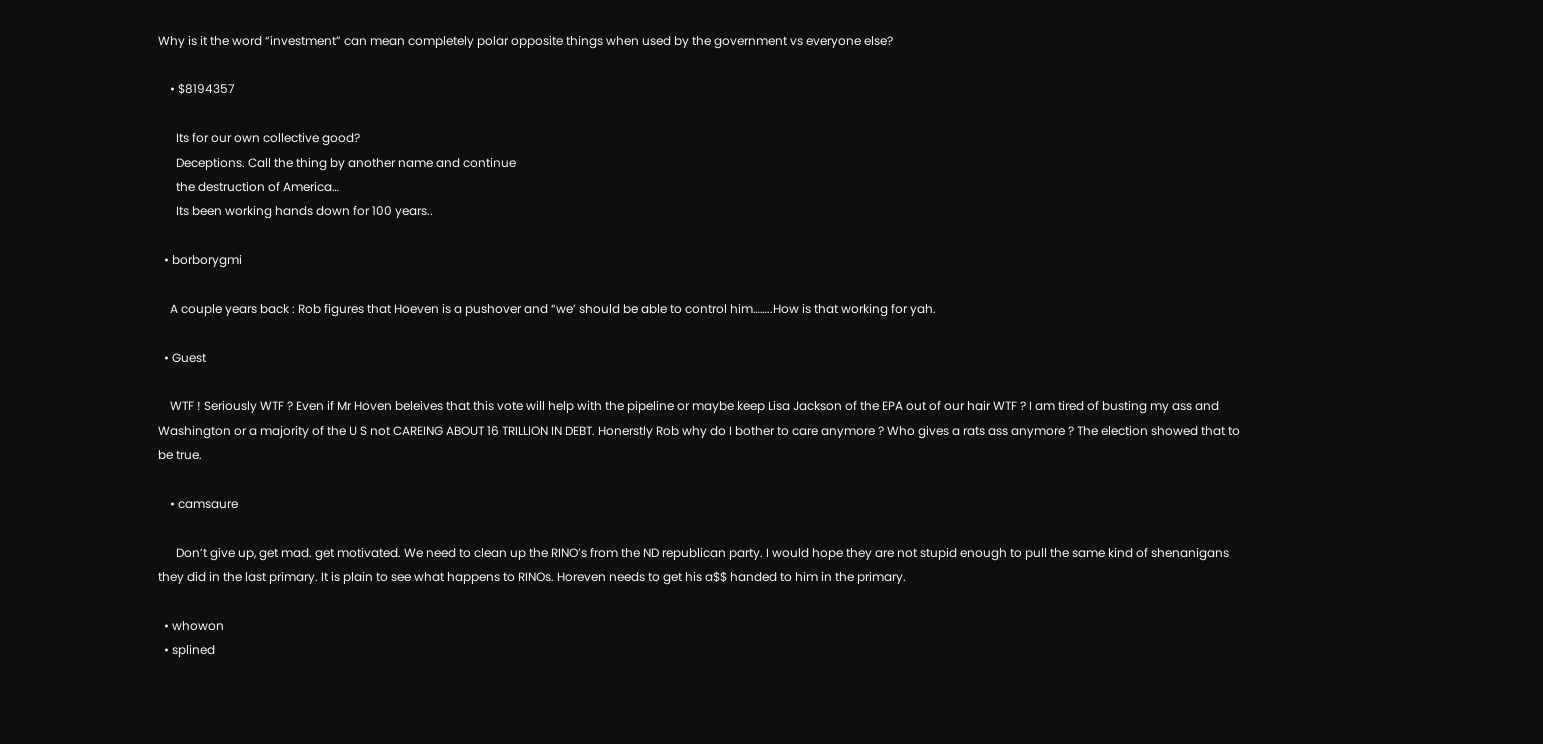Why is it the word “investment” can mean completely polar opposite things when used by the government vs everyone else?

    • $8194357

      Its for our own collective good?
      Deceptions. Call the thing by another name and continue
      the destruction of America…
      Its been working hands down for 100 years..

  • borborygmi

    A couple years back : Rob figures that Hoeven is a pushover and “we’ should be able to control him……..How is that working for yah.

  • Guest

    WTF ! Seriously WTF ? Even if Mr Hoven beleives that this vote will help with the pipeline or maybe keep Lisa Jackson of the EPA out of our hair WTF ? I am tired of busting my ass and Washington or a majority of the U S not CAREING ABOUT 16 TRILLION IN DEBT. Honerstly Rob why do I bother to care anymore ? Who gives a rats ass anymore ? The election showed that to be true.

    • camsaure

      Don’t give up, get mad. get motivated. We need to clean up the RINO’s from the ND republican party. I would hope they are not stupid enough to pull the same kind of shenanigans they did in the last primary. It is plain to see what happens to RINOs. Horeven needs to get his a$$ handed to him in the primary.

  • whowon
  • splined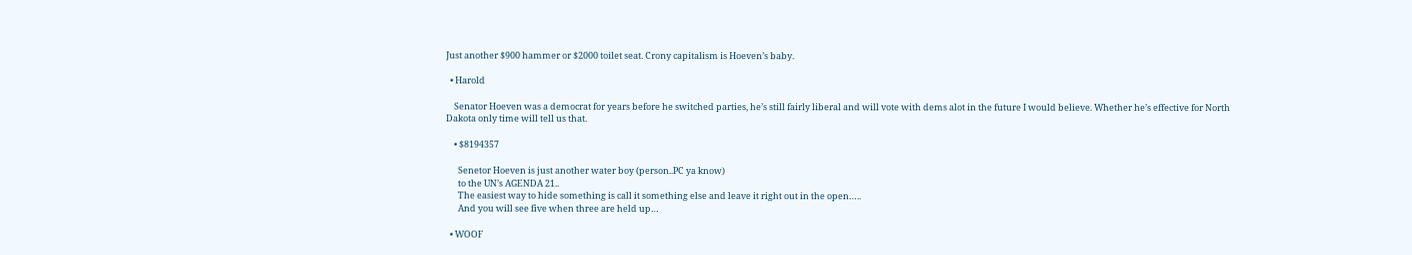Just another $900 hammer or $2000 toilet seat. Crony capitalism is Hoeven’s baby.

  • Harold

    Senator Hoeven was a democrat for years before he switched parties, he’s still fairly liberal and will vote with dems alot in the future I would believe. Whether he’s effective for North Dakota only time will tell us that.

    • $8194357

      Senetor Hoeven is just another water boy (person..PC ya know)
      to the UN’s AGENDA 21..
      The easiest way to hide something is call it something else and leave it right out in the open…..
      And you will see five when three are held up…

  • WOOF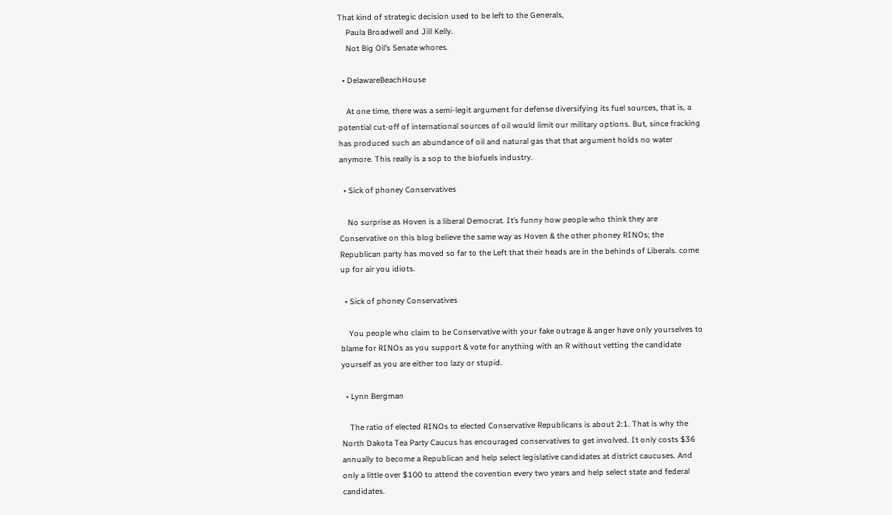That kind of strategic decision used to be left to the Generals,
    Paula Broadwell and Jill Kelly.
    Not Big Oil’s Senate whores.

  • DelawareBeachHouse

    At one time, there was a semi-legit argument for defense diversifying its fuel sources, that is, a potential cut-off of international sources of oil would limit our military options. But, since fracking has produced such an abundance of oil and natural gas that that argument holds no water anymore. This really is a sop to the biofuels industry.

  • Sick of phoney Conservatives

    No surprise as Hoven is a liberal Democrat. It’s funny how people who think they are Conservative on this blog believe the same way as Hoven & the other phoney RINOs; the Republican party has moved so far to the Left that their heads are in the behinds of Liberals. come up for air you idiots.

  • Sick of phoney Conservatives

    You people who claim to be Conservative with your fake outrage & anger have only yourselves to blame for RINOs as you support & vote for anything with an R without vetting the candidate yourself as you are either too lazy or stupid.

  • Lynn Bergman

    The ratio of elected RINOs to elected Conservative Republicans is about 2:1. That is why the North Dakota Tea Party Caucus has encouraged conservatives to get involved. It only costs $36 annually to become a Republican and help select legislative candidates at district caucuses. And only a little over $100 to attend the covention every two years and help select state and federal candidates.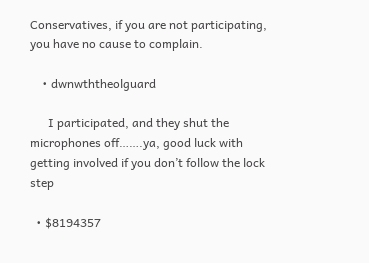Conservatives, if you are not participating, you have no cause to complain.

    • dwnwththeolguard

      I participated, and they shut the microphones off…….ya, good luck with getting involved if you don’t follow the lock step

  • $8194357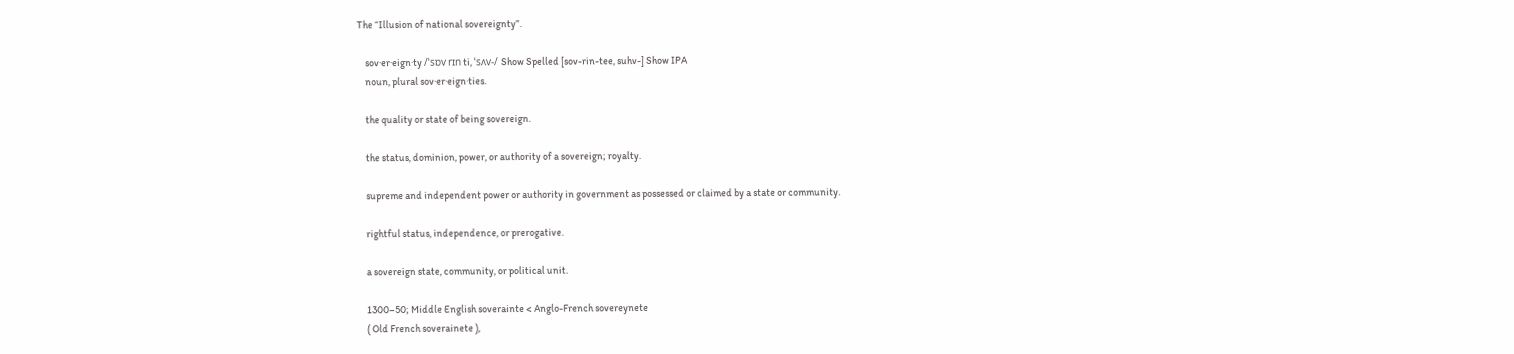The “Illusion of national sovereignty”.

    sov·er·eign·ty /ˈsɒv rɪn ti, ˈsʌv-/ Show Spelled [sov-rin-tee, suhv-] Show IPA
    noun, plural sov·er·eign·ties.

    the quality or state of being sovereign.

    the status, dominion, power, or authority of a sovereign; royalty.

    supreme and independent power or authority in government as possessed or claimed by a state or community.

    rightful status, independence, or prerogative.

    a sovereign state, community, or political unit.

    1300–50; Middle English soverainte < Anglo-French sovereynete
    ( Old French soverainete ),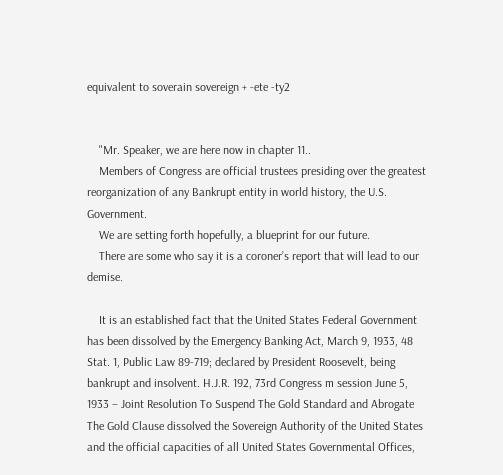equivalent to soverain sovereign + -ete -ty2


    "Mr. Speaker, we are here now in chapter 11..
    Members of Congress are official trustees presiding over the greatest reorganization of any Bankrupt entity in world history, the U.S. Government.
    We are setting forth hopefully, a blueprint for our future.
    There are some who say it is a coroner’s report that will lead to our demise.

    It is an established fact that the United States Federal Government has been dissolved by the Emergency Banking Act, March 9, 1933, 48 Stat. 1, Public Law 89-719; declared by President Roosevelt, being bankrupt and insolvent. H.J.R. 192, 73rd Congress m session June 5, 1933 – Joint Resolution To Suspend The Gold Standard and Abrogate The Gold Clause dissolved the Sovereign Authority of the United States and the official capacities of all United States Governmental Offices,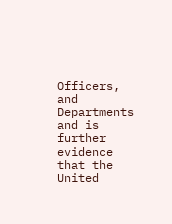Officers, and Departments and is further evidence that the United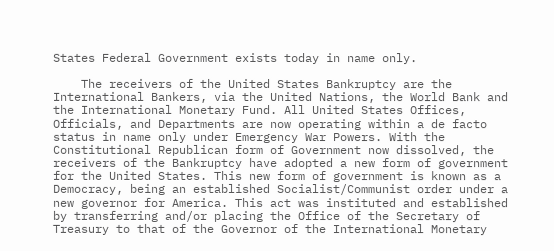States Federal Government exists today in name only.

    The receivers of the United States Bankruptcy are the International Bankers, via the United Nations, the World Bank and the International Monetary Fund. All United States Offices, Officials, and Departments are now operating within a de facto status in name only under Emergency War Powers. With the Constitutional Republican form of Government now dissolved, the receivers of the Bankruptcy have adopted a new form of government for the United States. This new form of government is known as a Democracy, being an established Socialist/Communist order under a new governor for America. This act was instituted and established by transferring and/or placing the Office of the Secretary of Treasury to that of the Governor of the International Monetary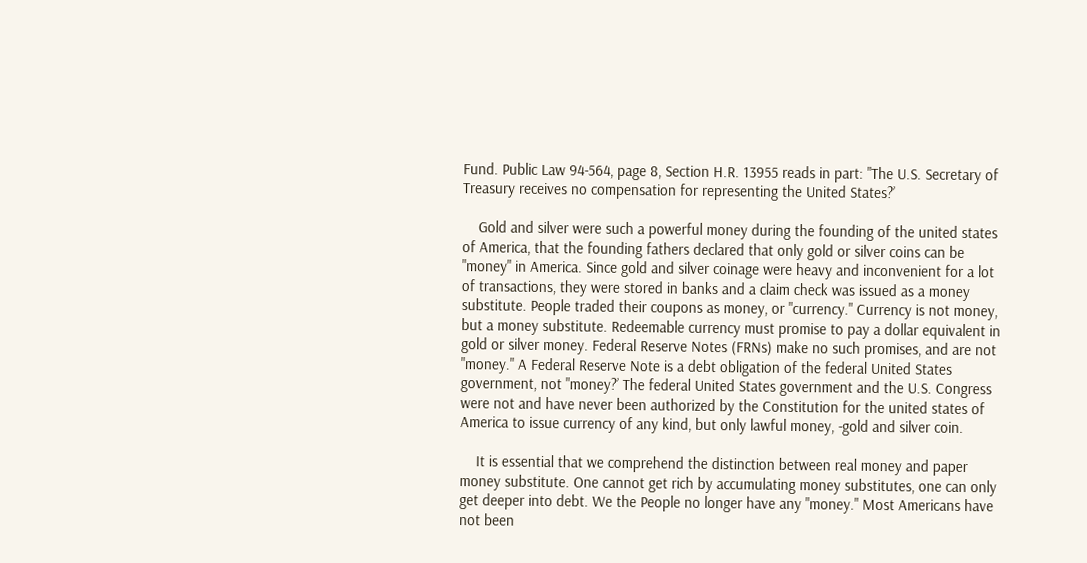Fund. Public Law 94-564, page 8, Section H.R. 13955 reads in part: "The U.S. Secretary of Treasury receives no compensation for representing the United States?’

    Gold and silver were such a powerful money during the founding of the united states of America, that the founding fathers declared that only gold or silver coins can be "money" in America. Since gold and silver coinage were heavy and inconvenient for a lot of transactions, they were stored in banks and a claim check was issued as a money substitute. People traded their coupons as money, or "currency." Currency is not money, but a money substitute. Redeemable currency must promise to pay a dollar equivalent in gold or silver money. Federal Reserve Notes (FRNs) make no such promises, and are not "money." A Federal Reserve Note is a debt obligation of the federal United States government, not "money?’ The federal United States government and the U.S. Congress were not and have never been authorized by the Constitution for the united states of America to issue currency of any kind, but only lawful money, -gold and silver coin.

    It is essential that we comprehend the distinction between real money and paper money substitute. One cannot get rich by accumulating money substitutes, one can only get deeper into debt. We the People no longer have any "money." Most Americans have not been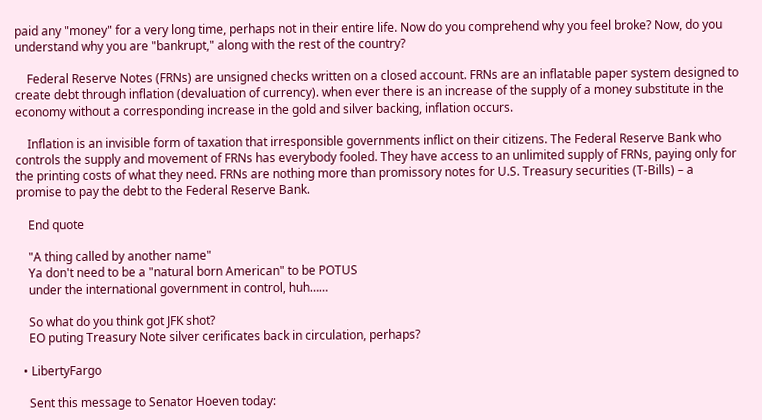paid any "money" for a very long time, perhaps not in their entire life. Now do you comprehend why you feel broke? Now, do you understand why you are "bankrupt," along with the rest of the country?

    Federal Reserve Notes (FRNs) are unsigned checks written on a closed account. FRNs are an inflatable paper system designed to create debt through inflation (devaluation of currency). when ever there is an increase of the supply of a money substitute in the economy without a corresponding increase in the gold and silver backing, inflation occurs.

    Inflation is an invisible form of taxation that irresponsible governments inflict on their citizens. The Federal Reserve Bank who controls the supply and movement of FRNs has everybody fooled. They have access to an unlimited supply of FRNs, paying only for the printing costs of what they need. FRNs are nothing more than promissory notes for U.S. Treasury securities (T-Bills) – a promise to pay the debt to the Federal Reserve Bank.

    End quote

    "A thing called by another name"
    Ya don't need to be a "natural born American" to be POTUS
    under the international government in control, huh……

    So what do you think got JFK shot?
    EO puting Treasury Note silver cerificates back in circulation, perhaps?

  • LibertyFargo

    Sent this message to Senator Hoeven today: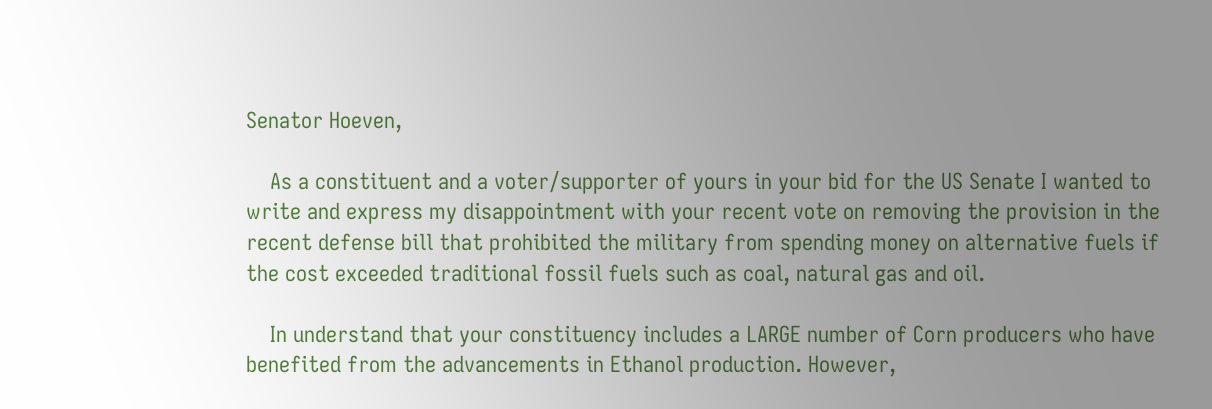Senator Hoeven,

    As a constituent and a voter/supporter of yours in your bid for the US Senate I wanted to write and express my disappointment with your recent vote on removing the provision in the recent defense bill that prohibited the military from spending money on alternative fuels if the cost exceeded traditional fossil fuels such as coal, natural gas and oil.

    In understand that your constituency includes a LARGE number of Corn producers who have benefited from the advancements in Ethanol production. However,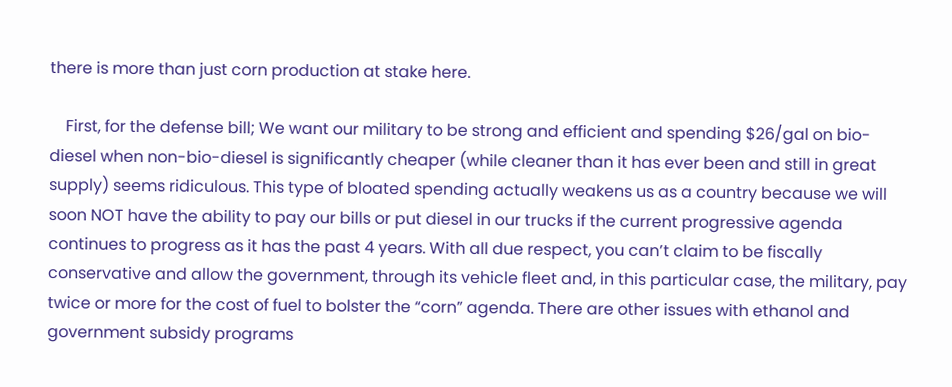there is more than just corn production at stake here.

    First, for the defense bill; We want our military to be strong and efficient and spending $26/gal on bio-diesel when non-bio-diesel is significantly cheaper (while cleaner than it has ever been and still in great supply) seems ridiculous. This type of bloated spending actually weakens us as a country because we will soon NOT have the ability to pay our bills or put diesel in our trucks if the current progressive agenda continues to progress as it has the past 4 years. With all due respect, you can’t claim to be fiscally conservative and allow the government, through its vehicle fleet and, in this particular case, the military, pay twice or more for the cost of fuel to bolster the “corn” agenda. There are other issues with ethanol and government subsidy programs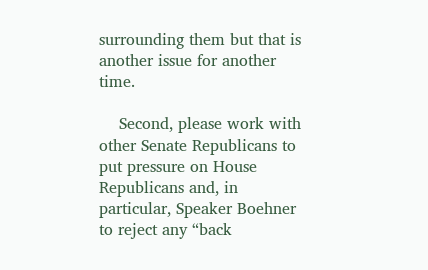surrounding them but that is another issue for another time.

    Second, please work with other Senate Republicans to put pressure on House Republicans and, in particular, Speaker Boehner to reject any “back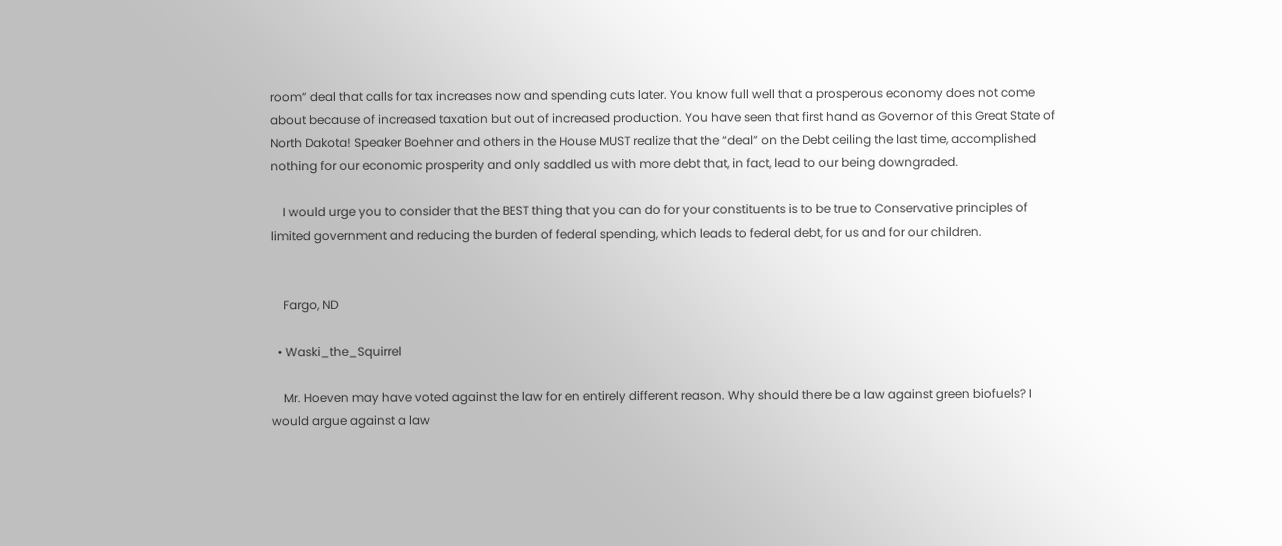room” deal that calls for tax increases now and spending cuts later. You know full well that a prosperous economy does not come about because of increased taxation but out of increased production. You have seen that first hand as Governor of this Great State of North Dakota! Speaker Boehner and others in the House MUST realize that the “deal” on the Debt ceiling the last time, accomplished nothing for our economic prosperity and only saddled us with more debt that, in fact, lead to our being downgraded.

    I would urge you to consider that the BEST thing that you can do for your constituents is to be true to Conservative principles of limited government and reducing the burden of federal spending, which leads to federal debt, for us and for our children.


    Fargo, ND

  • Waski_the_Squirrel

    Mr. Hoeven may have voted against the law for en entirely different reason. Why should there be a law against green biofuels? I would argue against a law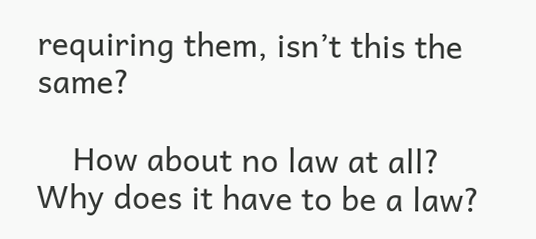requiring them, isn’t this the same?

    How about no law at all? Why does it have to be a law?